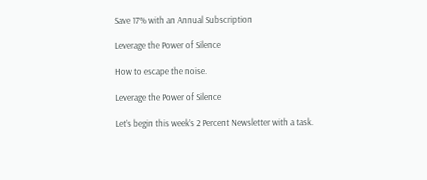Save 17% with an Annual Subscription

Leverage the Power of Silence

How to escape the noise.

Leverage the Power of Silence

Let’s begin this week’s 2 Percent Newsletter with a task.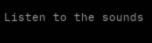Listen to the sounds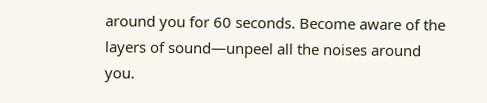around you for 60 seconds. Become aware of the layers of sound—unpeel all the noises around you.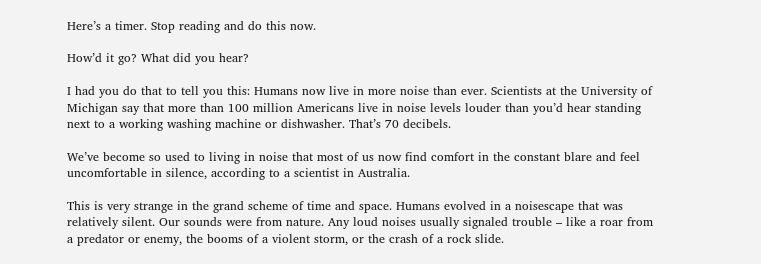Here’s a timer. Stop reading and do this now.

How’d it go? What did you hear?

I had you do that to tell you this: Humans now live in more noise than ever. Scientists at the University of Michigan say that more than 100 million Americans live in noise levels louder than you’d hear standing next to a working washing machine or dishwasher. That’s 70 decibels.

We’ve become so used to living in noise that most of us now find comfort in the constant blare and feel uncomfortable in silence, according to a scientist in Australia.

This is very strange in the grand scheme of time and space. Humans evolved in a noisescape that was relatively silent. Our sounds were from nature. Any loud noises usually signaled trouble – like a roar from a predator or enemy, the booms of a violent storm, or the crash of a rock slide.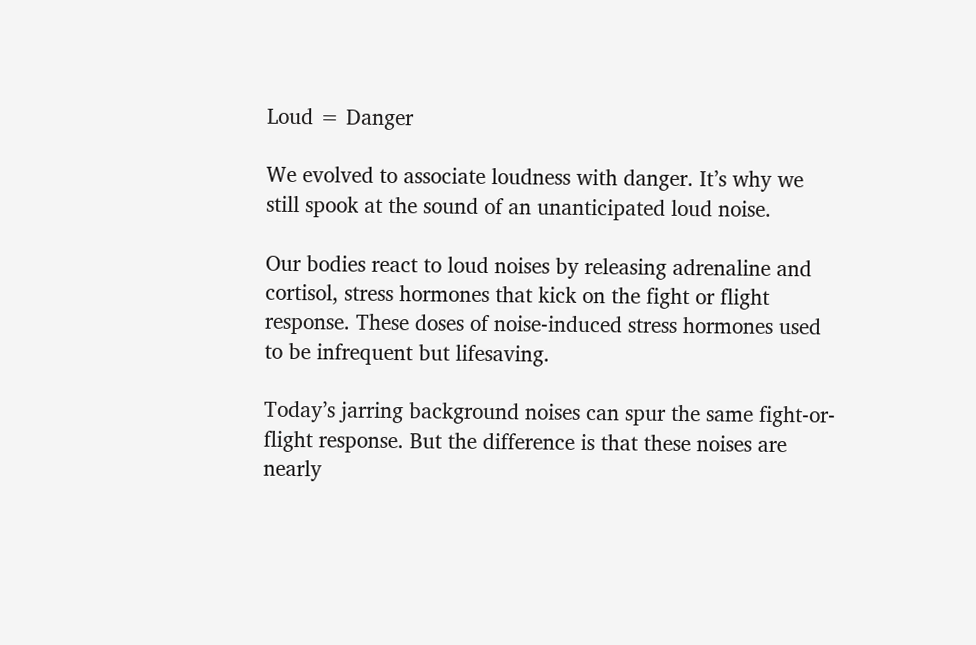Loud = Danger

We evolved to associate loudness with danger. It’s why we still spook at the sound of an unanticipated loud noise.

Our bodies react to loud noises by releasing adrenaline and cortisol, stress hormones that kick on the fight or flight response. These doses of noise-induced stress hormones used to be infrequent but lifesaving.

Today’s jarring background noises can spur the same fight-or-flight response. But the difference is that these noises are nearly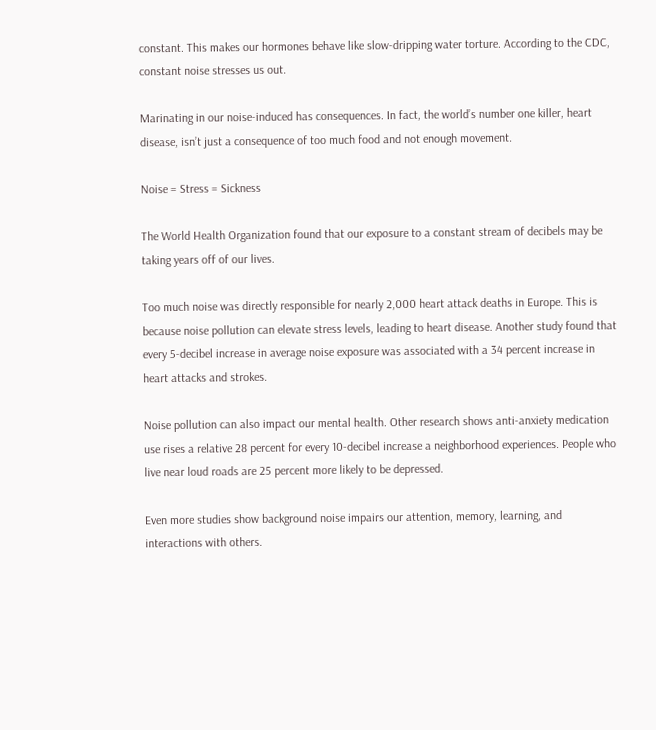constant. This makes our hormones behave like slow-dripping water torture. According to the CDC, constant noise stresses us out.

Marinating in our noise-induced has consequences. In fact, the world’s number one killer, heart disease, isn’t just a consequence of too much food and not enough movement.

Noise = Stress = Sickness

The World Health Organization found that our exposure to a constant stream of decibels may be taking years off of our lives.

Too much noise was directly responsible for nearly 2,000 heart attack deaths in Europe. This is because noise pollution can elevate stress levels, leading to heart disease. Another study found that every 5-decibel increase in average noise exposure was associated with a 34 percent increase in heart attacks and strokes.

Noise pollution can also impact our mental health. Other research shows anti-anxiety medication use rises a relative 28 percent for every 10-decibel increase a neighborhood experiences. People who live near loud roads are 25 percent more likely to be depressed.

Even more studies show background noise impairs our attention, memory, learning, and interactions with others.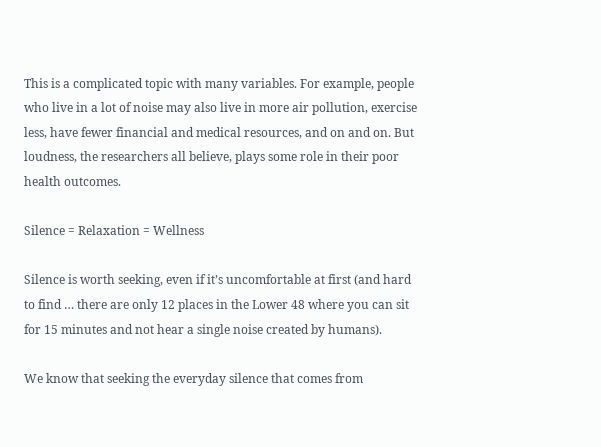This is a complicated topic with many variables. For example, people who live in a lot of noise may also live in more air pollution, exercise less, have fewer financial and medical resources, and on and on. But loudness, the researchers all believe, plays some role in their poor health outcomes.

Silence = Relaxation = Wellness

Silence is worth seeking, even if it’s uncomfortable at first (and hard to find … there are only 12 places in the Lower 48 where you can sit for 15 minutes and not hear a single noise created by humans).

We know that seeking the everyday silence that comes from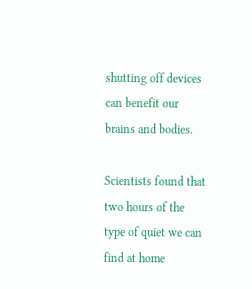shutting off devices can benefit our brains and bodies.

Scientists found that two hours of the type of quiet we can find at home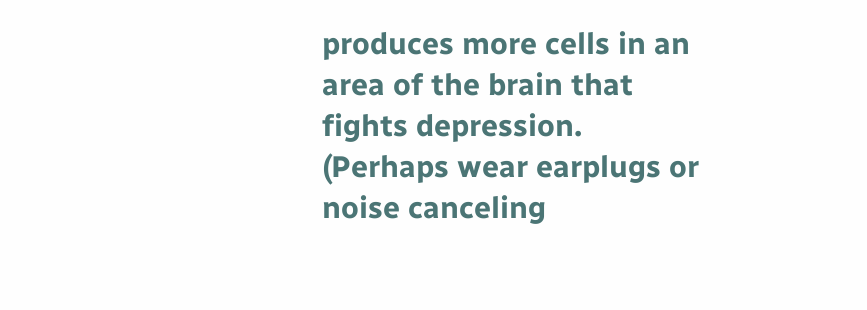produces more cells in an area of the brain that fights depression. (Perhaps wear earplugs or noise canceling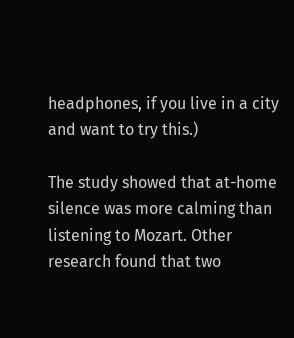headphones, if you live in a city and want to try this.)

The study showed that at-home silence was more calming than listening to Mozart. Other research found that two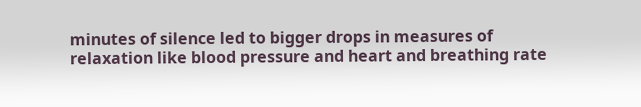minutes of silence led to bigger drops in measures of relaxation like blood pressure and heart and breathing rate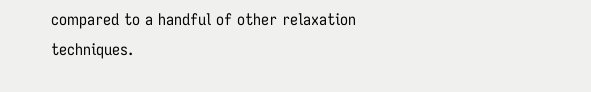compared to a handful of other relaxation techniques.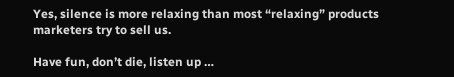Yes, silence is more relaxing than most “relaxing” products marketers try to sell us.

Have fun, don’t die, listen up …